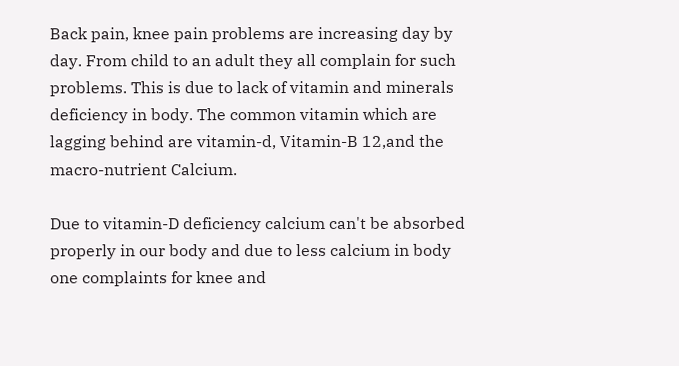Back pain, knee pain problems are increasing day by day. From child to an adult they all complain for such problems. This is due to lack of vitamin and minerals deficiency in body. The common vitamin which are lagging behind are vitamin-d, Vitamin-B 12,and the macro-nutrient Calcium.

Due to vitamin-D deficiency calcium can't be absorbed properly in our body and due to less calcium in body one complaints for knee and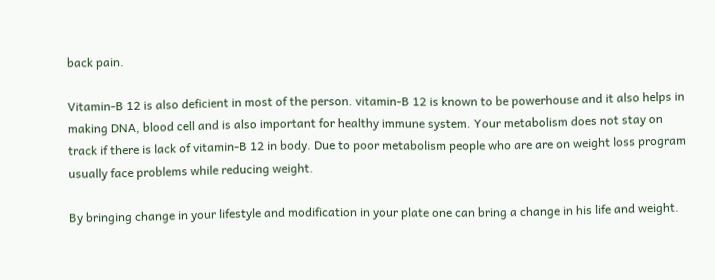back pain.

Vitamin-B 12 is also deficient in most of the person. vitamin-B 12 is known to be powerhouse and it also helps in making DNA, blood cell and is also important for healthy immune system. Your metabolism does not stay on track if there is lack of vitamin-B 12 in body. Due to poor metabolism people who are are on weight loss program usually face problems while reducing weight.

By bringing change in your lifestyle and modification in your plate one can bring a change in his life and weight.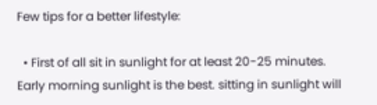Few tips for a better lifestyle:

  • First of all sit in sunlight for at least 20-25 minutes. Early morning sunlight is the best. sitting in sunlight will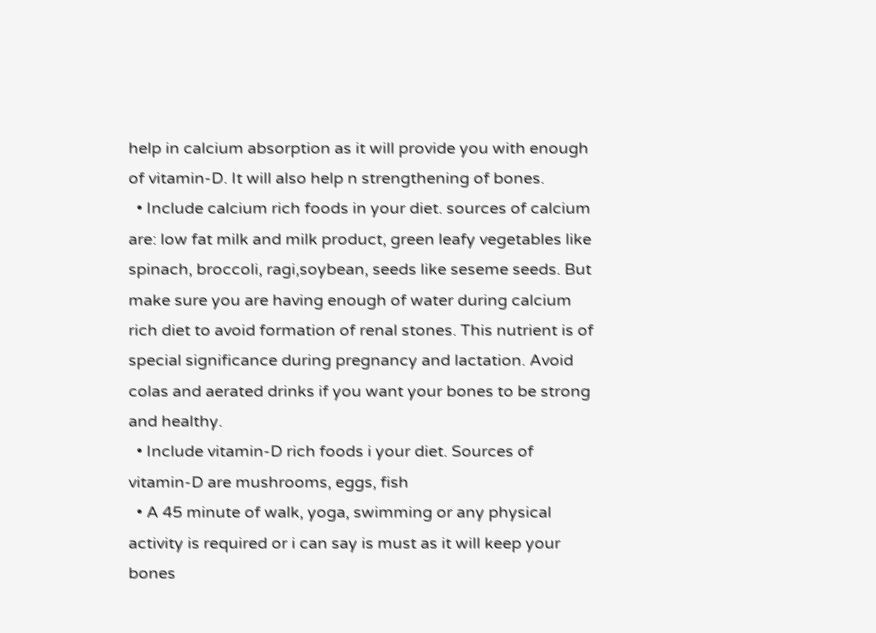help in calcium absorption as it will provide you with enough of vitamin-D. It will also help n strengthening of bones.
  • Include calcium rich foods in your diet. sources of calcium are: low fat milk and milk product, green leafy vegetables like spinach, broccoli, ragi,soybean, seeds like seseme seeds. But make sure you are having enough of water during calcium rich diet to avoid formation of renal stones. This nutrient is of special significance during pregnancy and lactation. Avoid colas and aerated drinks if you want your bones to be strong and healthy.
  • Include vitamin-D rich foods i your diet. Sources of vitamin-D are mushrooms, eggs, fish
  • A 45 minute of walk, yoga, swimming or any physical activity is required or i can say is must as it will keep your bones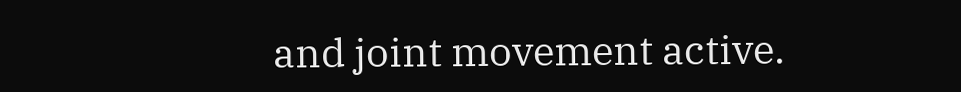and joint movement active.